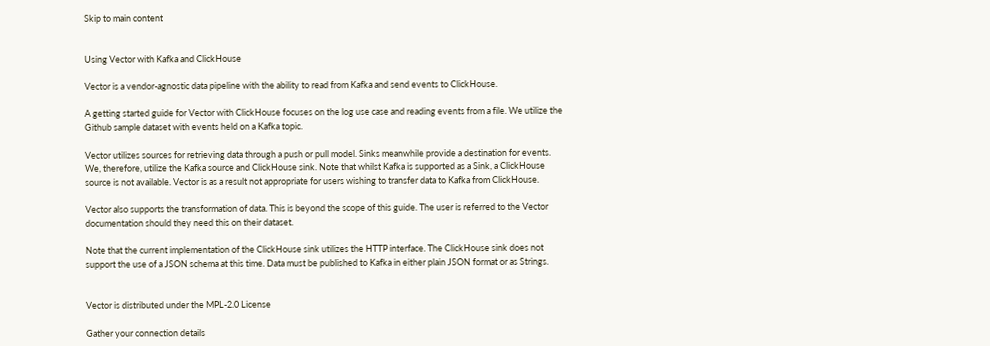Skip to main content


Using Vector with Kafka and ClickHouse

Vector is a vendor-agnostic data pipeline with the ability to read from Kafka and send events to ClickHouse.

A getting started guide for Vector with ClickHouse focuses on the log use case and reading events from a file. We utilize the Github sample dataset with events held on a Kafka topic.

Vector utilizes sources for retrieving data through a push or pull model. Sinks meanwhile provide a destination for events. We, therefore, utilize the Kafka source and ClickHouse sink. Note that whilst Kafka is supported as a Sink, a ClickHouse source is not available. Vector is as a result not appropriate for users wishing to transfer data to Kafka from ClickHouse.

Vector also supports the transformation of data. This is beyond the scope of this guide. The user is referred to the Vector documentation should they need this on their dataset.

Note that the current implementation of the ClickHouse sink utilizes the HTTP interface. The ClickHouse sink does not support the use of a JSON schema at this time. Data must be published to Kafka in either plain JSON format or as Strings.


Vector is distributed under the MPL-2.0 License

Gather your connection details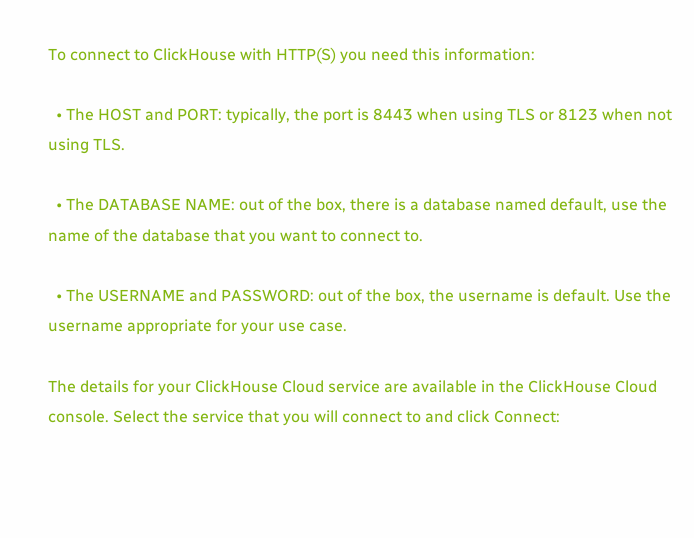To connect to ClickHouse with HTTP(S) you need this information:

  • The HOST and PORT: typically, the port is 8443 when using TLS or 8123 when not using TLS.

  • The DATABASE NAME: out of the box, there is a database named default, use the name of the database that you want to connect to.

  • The USERNAME and PASSWORD: out of the box, the username is default. Use the username appropriate for your use case.

The details for your ClickHouse Cloud service are available in the ClickHouse Cloud console. Select the service that you will connect to and click Connect: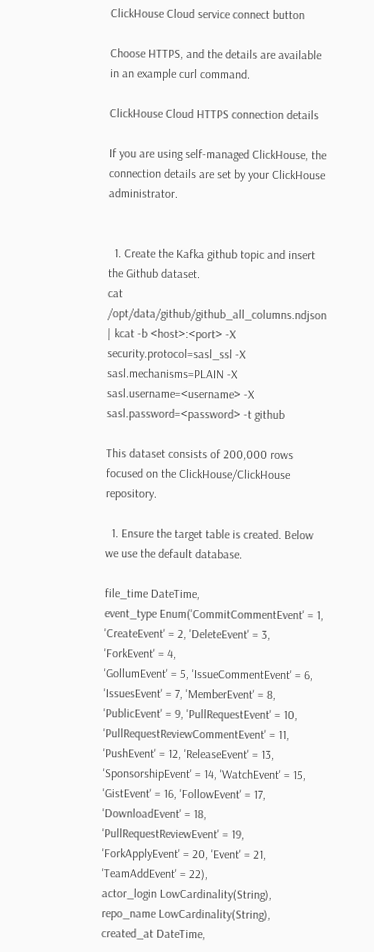ClickHouse Cloud service connect button

Choose HTTPS, and the details are available in an example curl command.

ClickHouse Cloud HTTPS connection details

If you are using self-managed ClickHouse, the connection details are set by your ClickHouse administrator.


  1. Create the Kafka github topic and insert the Github dataset.
cat /opt/data/github/github_all_columns.ndjson | kcat -b <host>:<port> -X security.protocol=sasl_ssl -X sasl.mechanisms=PLAIN -X sasl.username=<username> -X sasl.password=<password> -t github

This dataset consists of 200,000 rows focused on the ClickHouse/ClickHouse repository.

  1. Ensure the target table is created. Below we use the default database.

file_time DateTime,
event_type Enum('CommitCommentEvent' = 1, 'CreateEvent' = 2, 'DeleteEvent' = 3, 'ForkEvent' = 4,
'GollumEvent' = 5, 'IssueCommentEvent' = 6, 'IssuesEvent' = 7, 'MemberEvent' = 8, 'PublicEvent' = 9, 'PullRequestEvent' = 10, 'PullRequestReviewCommentEvent' = 11, 'PushEvent' = 12, 'ReleaseEvent' = 13, 'SponsorshipEvent' = 14, 'WatchEvent' = 15, 'GistEvent' = 16, 'FollowEvent' = 17, 'DownloadEvent' = 18, 'PullRequestReviewEvent' = 19, 'ForkApplyEvent' = 20, 'Event' = 21, 'TeamAddEvent' = 22),
actor_login LowCardinality(String),
repo_name LowCardinality(String),
created_at DateTime,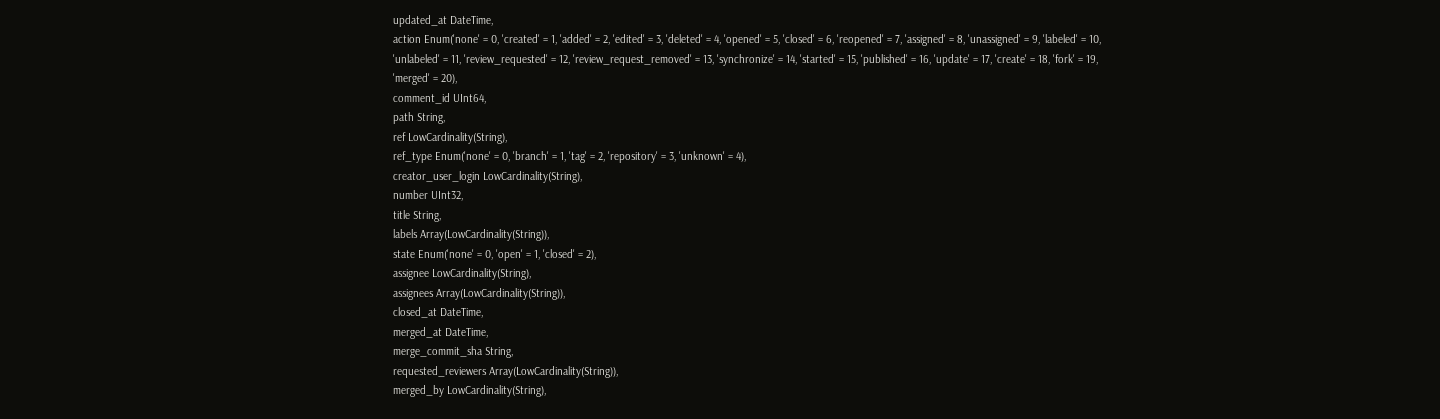updated_at DateTime,
action Enum('none' = 0, 'created' = 1, 'added' = 2, 'edited' = 3, 'deleted' = 4, 'opened' = 5, 'closed' = 6, 'reopened' = 7, 'assigned' = 8, 'unassigned' = 9, 'labeled' = 10, 'unlabeled' = 11, 'review_requested' = 12, 'review_request_removed' = 13, 'synchronize' = 14, 'started' = 15, 'published' = 16, 'update' = 17, 'create' = 18, 'fork' = 19, 'merged' = 20),
comment_id UInt64,
path String,
ref LowCardinality(String),
ref_type Enum('none' = 0, 'branch' = 1, 'tag' = 2, 'repository' = 3, 'unknown' = 4),
creator_user_login LowCardinality(String),
number UInt32,
title String,
labels Array(LowCardinality(String)),
state Enum('none' = 0, 'open' = 1, 'closed' = 2),
assignee LowCardinality(String),
assignees Array(LowCardinality(String)),
closed_at DateTime,
merged_at DateTime,
merge_commit_sha String,
requested_reviewers Array(LowCardinality(String)),
merged_by LowCardinality(String),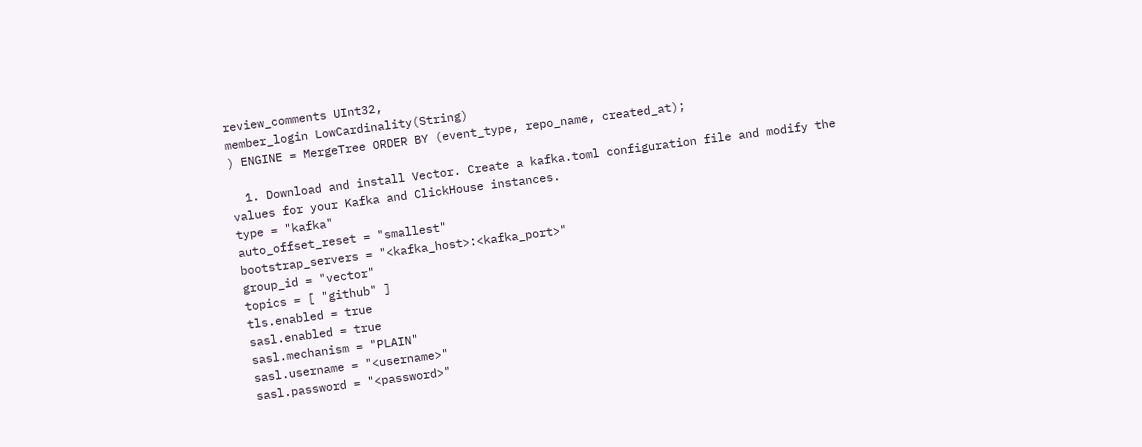review_comments UInt32,
member_login LowCardinality(String)
) ENGINE = MergeTree ORDER BY (event_type, repo_name, created_at);

  1. Download and install Vector. Create a kafka.toml configuration file and modify the values for your Kafka and ClickHouse instances.
type = "kafka"
auto_offset_reset = "smallest"
bootstrap_servers = "<kafka_host>:<kafka_port>"
group_id = "vector"
topics = [ "github" ]
tls.enabled = true
sasl.enabled = true
sasl.mechanism = "PLAIN"
sasl.username = "<username>"
sasl.password = "<password>"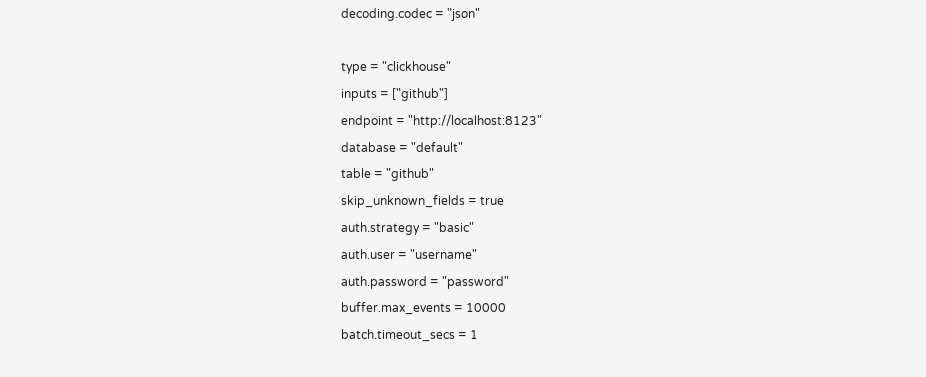decoding.codec = "json"

type = "clickhouse"
inputs = ["github"]
endpoint = "http://localhost:8123"
database = "default"
table = "github"
skip_unknown_fields = true
auth.strategy = "basic"
auth.user = "username"
auth.password = "password"
buffer.max_events = 10000
batch.timeout_secs = 1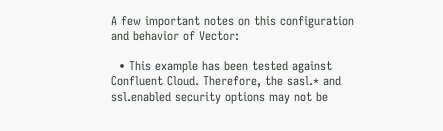A few important notes on this configuration and behavior of Vector:

  • This example has been tested against Confluent Cloud. Therefore, the sasl.* and ssl.enabled security options may not be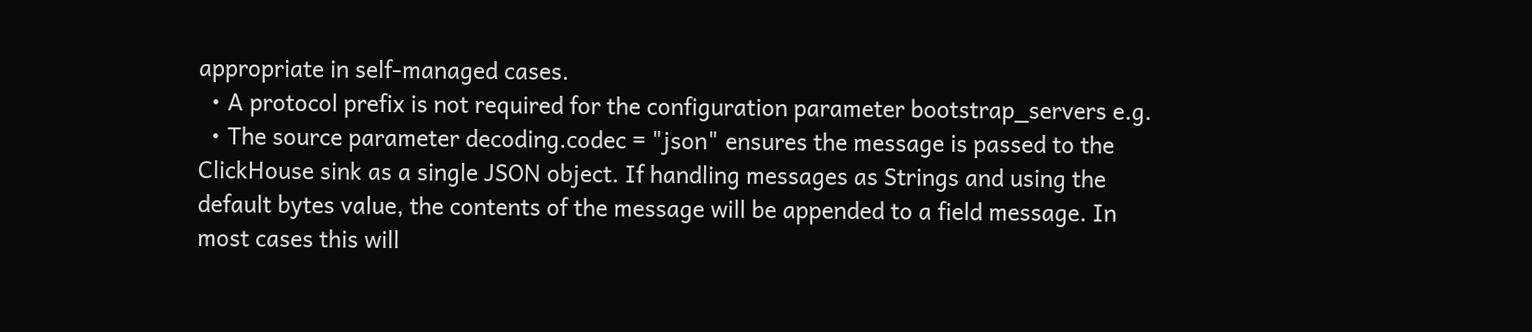appropriate in self-managed cases.
  • A protocol prefix is not required for the configuration parameter bootstrap_servers e.g.
  • The source parameter decoding.codec = "json" ensures the message is passed to the ClickHouse sink as a single JSON object. If handling messages as Strings and using the default bytes value, the contents of the message will be appended to a field message. In most cases this will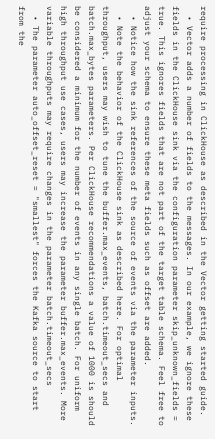require processing in ClickHouse as described in the Vector getting started guide.
  • Vector adds a number of fields to the messages. In our example, we ignore these fields in the ClickHouse sink via the configuration parameter skip_unknown_fields = true. This ignores fields that are not part of the target table schema. Feel free to adjust your schema to ensure these meta fields such as offset are added.
  • Notice how the sink references of the source of events via the parameter inputs.
  • Note the behavior of the ClickHouse sink as described here. For optimal throughput, users may wish to tune the buffer.max_events, batch.timeout_secs and batch.max_bytes parameters. Per ClickHouse recommendations a value of 1000 is should be considered a minimum for the number of events in any single batch. For uniform high throughput use cases, users may increase the parameter buffer.max_events. More variable throughputs may require changes in the parameter batch.timeout_secs
  • The parameter auto_offset_reset = "smallest" forces the Kafka source to start from the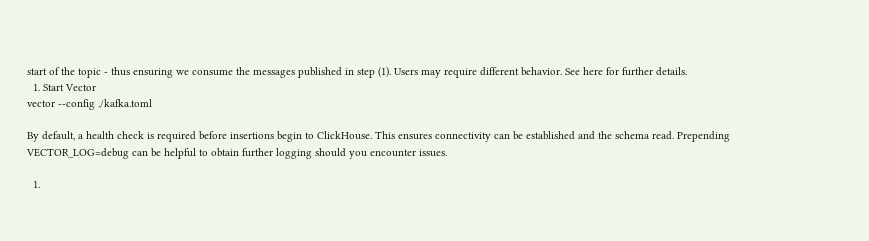start of the topic - thus ensuring we consume the messages published in step (1). Users may require different behavior. See here for further details.
  1. Start Vector
vector --config ./kafka.toml

By default, a health check is required before insertions begin to ClickHouse. This ensures connectivity can be established and the schema read. Prepending VECTOR_LOG=debug can be helpful to obtain further logging should you encounter issues.

  1.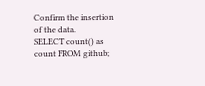Confirm the insertion of the data.
SELECT count() as count FROM github;